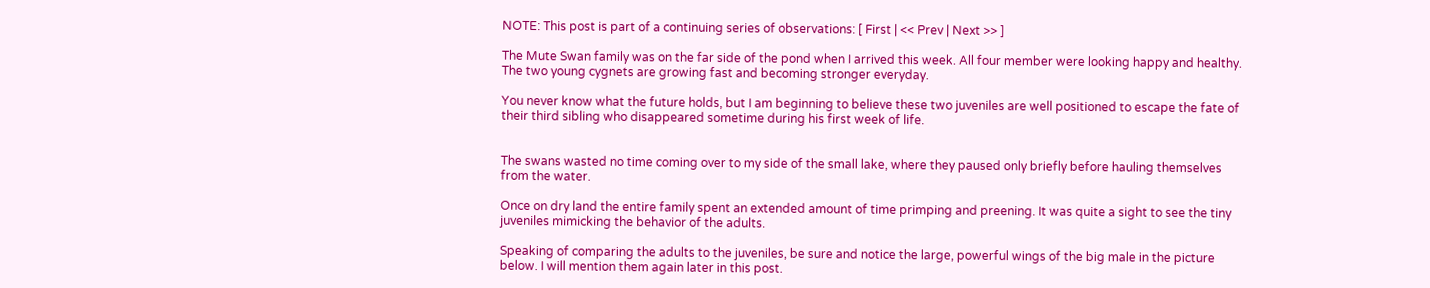NOTE: This post is part of a continuing series of observations: [ First | << Prev | Next >> ]

The Mute Swan family was on the far side of the pond when I arrived this week. All four member were looking happy and healthy. The two young cygnets are growing fast and becoming stronger everyday.

You never know what the future holds, but I am beginning to believe these two juveniles are well positioned to escape the fate of their third sibling who disappeared sometime during his first week of life.


The swans wasted no time coming over to my side of the small lake, where they paused only briefly before hauling themselves from the water.

Once on dry land the entire family spent an extended amount of time primping and preening. It was quite a sight to see the tiny juveniles mimicking the behavior of the adults.

Speaking of comparing the adults to the juveniles, be sure and notice the large, powerful wings of the big male in the picture below. I will mention them again later in this post.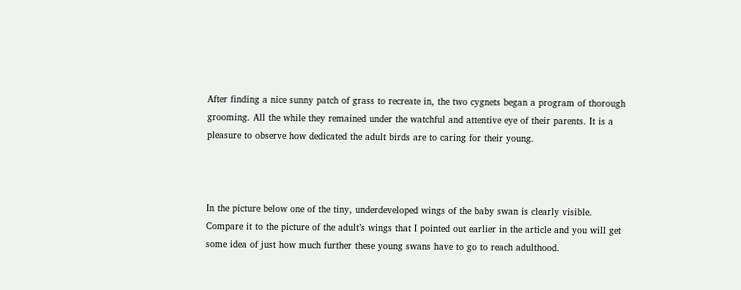After finding a nice sunny patch of grass to recreate in, the two cygnets began a program of thorough grooming. All the while they remained under the watchful and attentive eye of their parents. It is a pleasure to observe how dedicated the adult birds are to caring for their young.



In the picture below one of the tiny, underdeveloped wings of the baby swan is clearly visible. Compare it to the picture of the adult’s wings that I pointed out earlier in the article and you will get some idea of just how much further these young swans have to go to reach adulthood.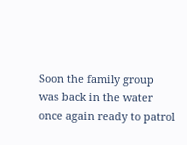Soon the family group was back in the water once again ready to patrol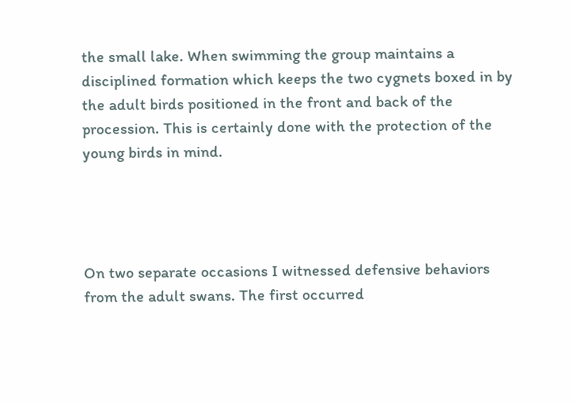the small lake. When swimming the group maintains a disciplined formation which keeps the two cygnets boxed in by the adult birds positioned in the front and back of the procession. This is certainly done with the protection of the young birds in mind.




On two separate occasions I witnessed defensive behaviors from the adult swans. The first occurred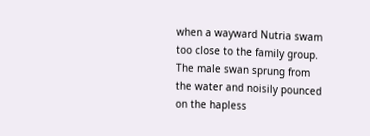when a wayward Nutria swam too close to the family group. The male swan sprung from the water and noisily pounced on the hapless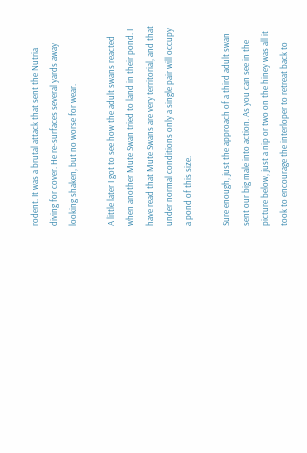rodent. It was a brutal attack that sent the Nutria diving for cover. He re-surfaces several yards away looking shaken, but no worse for wear.

A little later I got to see how the adult swans reacted when another Mute Swan tried to land in their pond. I have read that Mute Swans are very territorial, and that under normal conditions only a single pair will occupy a pond of this size.

Sure enough, just the approach of a third adult swan sent our big male into action. As you can see in the picture below, just a nip or two on the hiney was all it took to encourage the interloper to retreat back to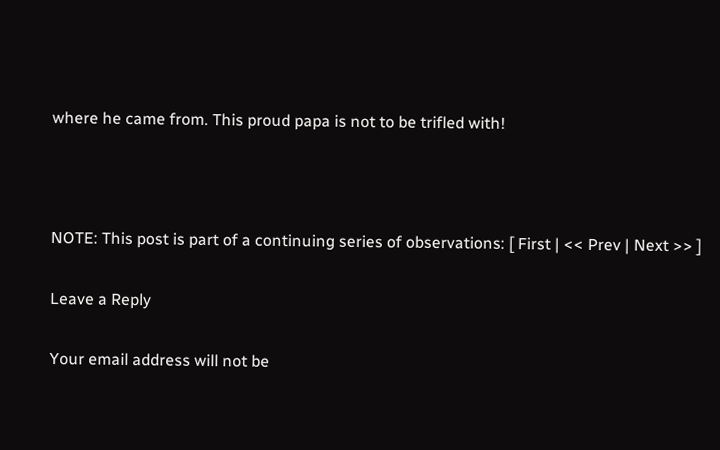where he came from. This proud papa is not to be trifled with!



NOTE: This post is part of a continuing series of observations: [ First | << Prev | Next >> ]

Leave a Reply

Your email address will not be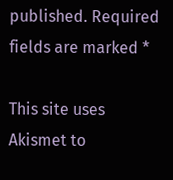published. Required fields are marked *

This site uses Akismet to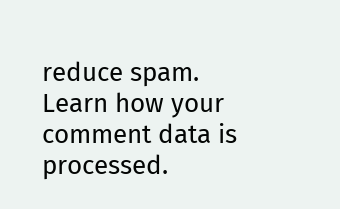reduce spam. Learn how your comment data is processed.